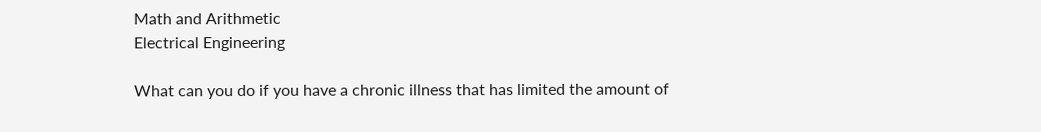Math and Arithmetic
Electrical Engineering

What can you do if you have a chronic illness that has limited the amount of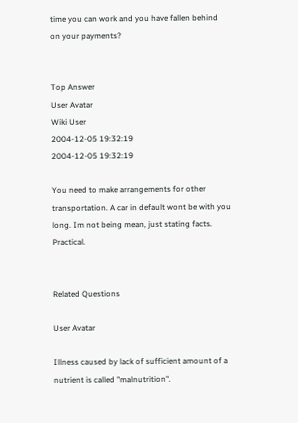time you can work and you have fallen behind on your payments?


Top Answer
User Avatar
Wiki User
2004-12-05 19:32:19
2004-12-05 19:32:19

You need to make arrangements for other transportation. A car in default wont be with you long. Im not being mean, just stating facts. Practical.


Related Questions

User Avatar

Illness caused by lack of sufficient amount of a nutrient is called "malnutrition".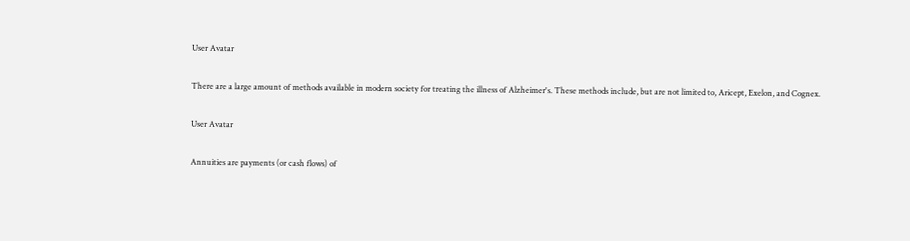User Avatar

There are a large amount of methods available in modern society for treating the illness of Alzheimer's. These methods include, but are not limited to, Aricept, Exelon, and Cognex.

User Avatar

Annuities are payments (or cash flows) of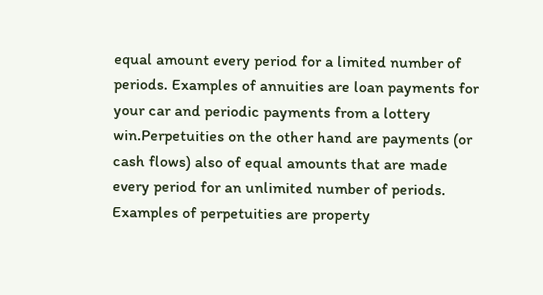equal amount every period for a limited number of periods. Examples of annuities are loan payments for your car and periodic payments from a lottery win.Perpetuities on the other hand are payments (or cash flows) also of equal amounts that are made every period for an unlimited number of periods. Examples of perpetuities are property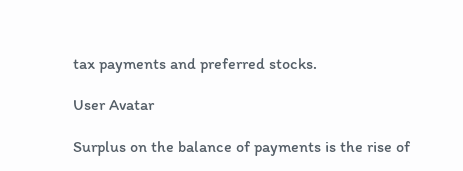tax payments and preferred stocks.

User Avatar

Surplus on the balance of payments is the rise of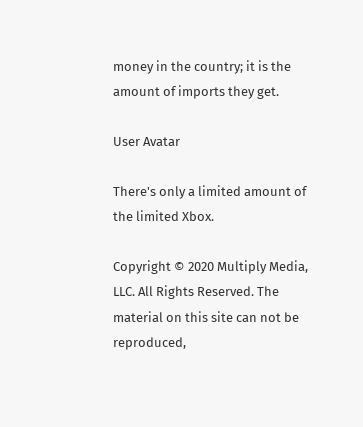money in the country; it is the amount of imports they get.

User Avatar

There's only a limited amount of the limited Xbox.

Copyright © 2020 Multiply Media, LLC. All Rights Reserved. The material on this site can not be reproduced,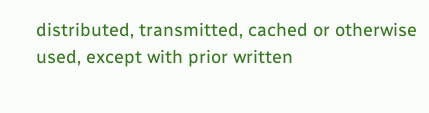distributed, transmitted, cached or otherwise used, except with prior written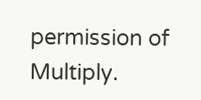permission of Multiply.